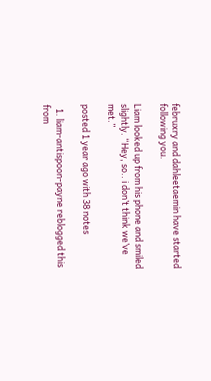februxry and dahleetaemin have started following you.

Liam looked up from his phone and smiled slightly. “Hey, so.. i don’t think we’ve met.”

posted 1 year ago with 38 notes

  1. liam-antispoon-payne reblogged this from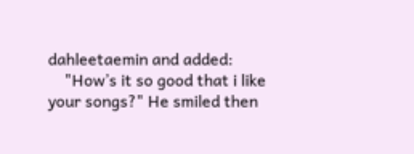dahleetaemin and added:
    "How’s it so good that i like your songs?" He smiled then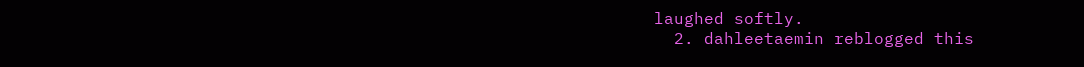laughed softly.
  2. dahleetaemin reblogged this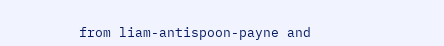from liam-antispoon-payne and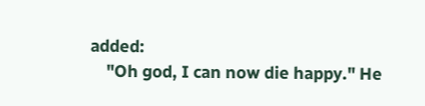added:
    "Oh god, I can now die happy." He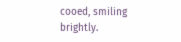cooed, smiling brightly.